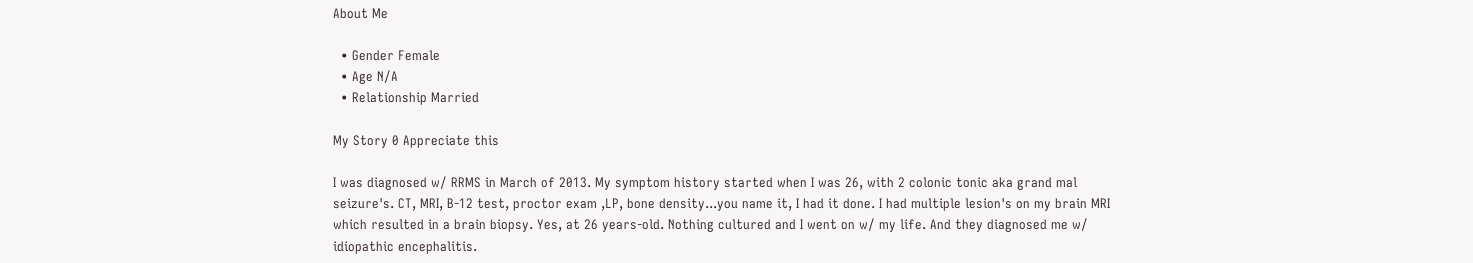About Me

  • Gender Female
  • Age N/A
  • Relationship Married

My Story 0 Appreciate this

I was diagnosed w/ RRMS in March of 2013. My symptom history started when I was 26, with 2 colonic tonic aka grand mal seizure's. CT, MRI, B-12 test, proctor exam ,LP, bone density...you name it, I had it done. I had multiple lesion's on my brain MRI which resulted in a brain biopsy. Yes, at 26 years-old. Nothing cultured and I went on w/ my life. And they diagnosed me w/ idiopathic encephalitis.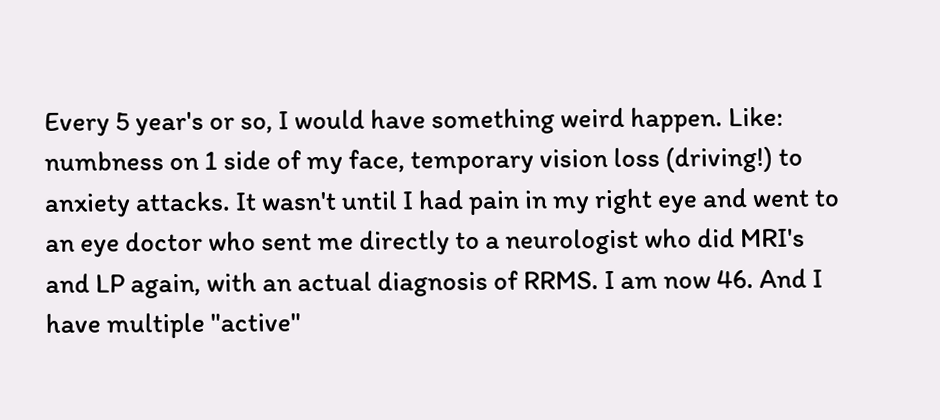Every 5 year's or so, I would have something weird happen. Like: numbness on 1 side of my face, temporary vision loss (driving!) to anxiety attacks. It wasn't until I had pain in my right eye and went to an eye doctor who sent me directly to a neurologist who did MRI's and LP again, with an actual diagnosis of RRMS. I am now 46. And I have multiple "active"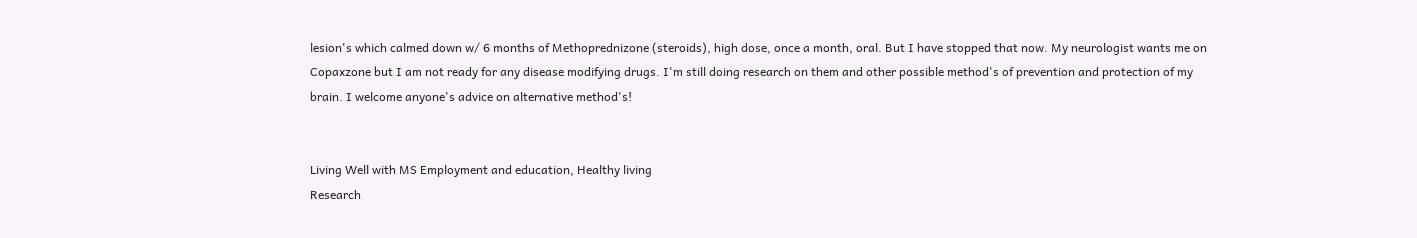lesion's which calmed down w/ 6 months of Methoprednizone (steroids), high dose, once a month, oral. But I have stopped that now. My neurologist wants me on Copaxzone but I am not ready for any disease modifying drugs. I'm still doing research on them and other possible method's of prevention and protection of my brain. I welcome anyone's advice on alternative method's!


Living Well with MS Employment and education, Healthy living
Research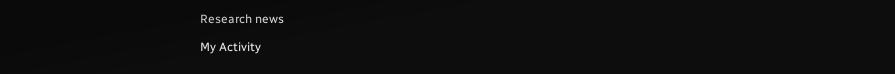Research news

My Activity